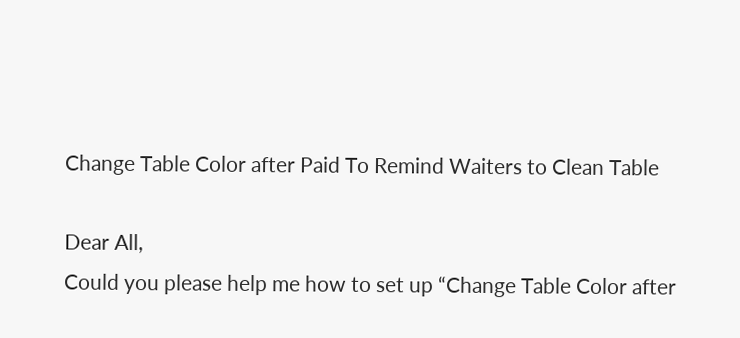Change Table Color after Paid To Remind Waiters to Clean Table

Dear All,
Could you please help me how to set up “Change Table Color after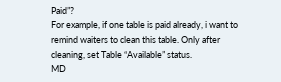Paid”?
For example, if one table is paid already, i want to remind waiters to clean this table. Only after cleaning, set Table “Available” status.
MD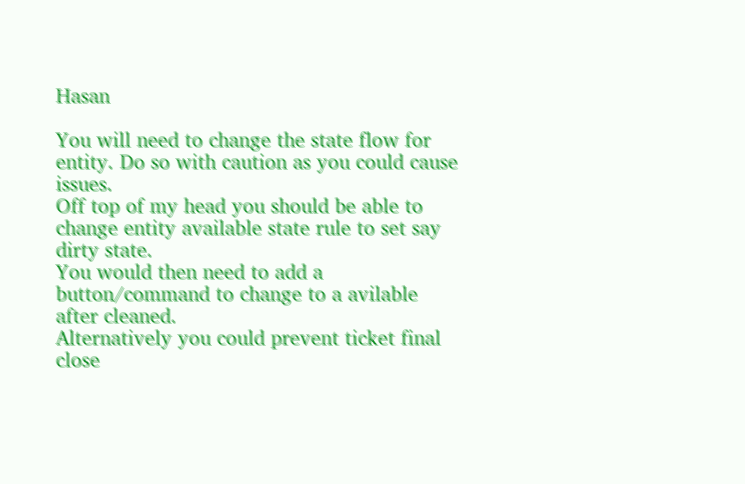Hasan

You will need to change the state flow for entity. Do so with caution as you could cause issues.
Off top of my head you should be able to change entity available state rule to set say dirty state.
You would then need to add a button/command to change to a avilable after cleaned.
Alternatively you could prevent ticket final close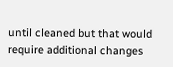until cleaned but that would require additional changes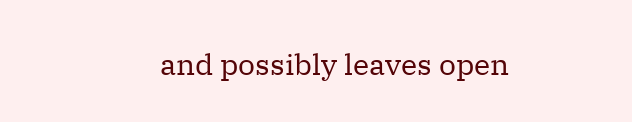and possibly leaves open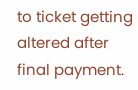to ticket getting altered after final payment.